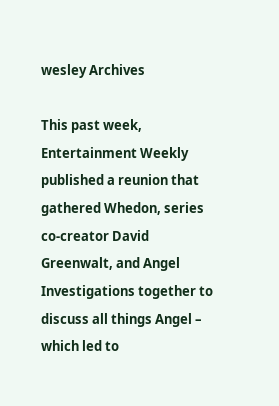wesley Archives

This past week, Entertainment Weekly published a reunion that gathered Whedon, series co-creator David Greenwalt, and Angel Investigations together to discuss all things Angel – which led to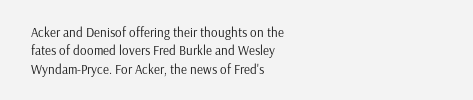Acker and Denisof offering their thoughts on the fates of doomed lovers Fred Burkle and Wesley Wyndam-Pryce. For Acker, the news of Fred's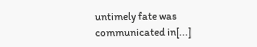untimely fate was communicated in[...]